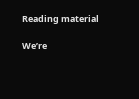Reading material

We’re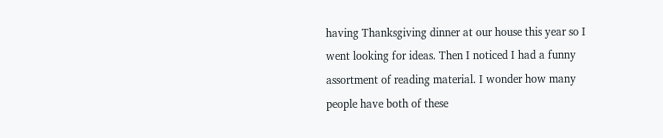having Thanksgiving dinner at our house this year so I went looking for ideas. Then I noticed I had a funny assortment of reading material. I wonder how many people have both of these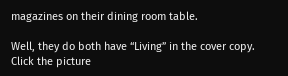magazines on their dining room table.

Well, they do both have “Living” in the cover copy. Click the picture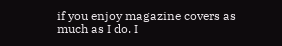if you enjoy magazine covers as much as I do. I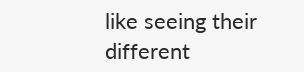like seeing their different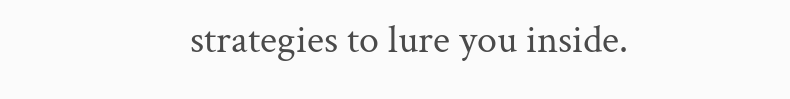strategies to lure you inside.